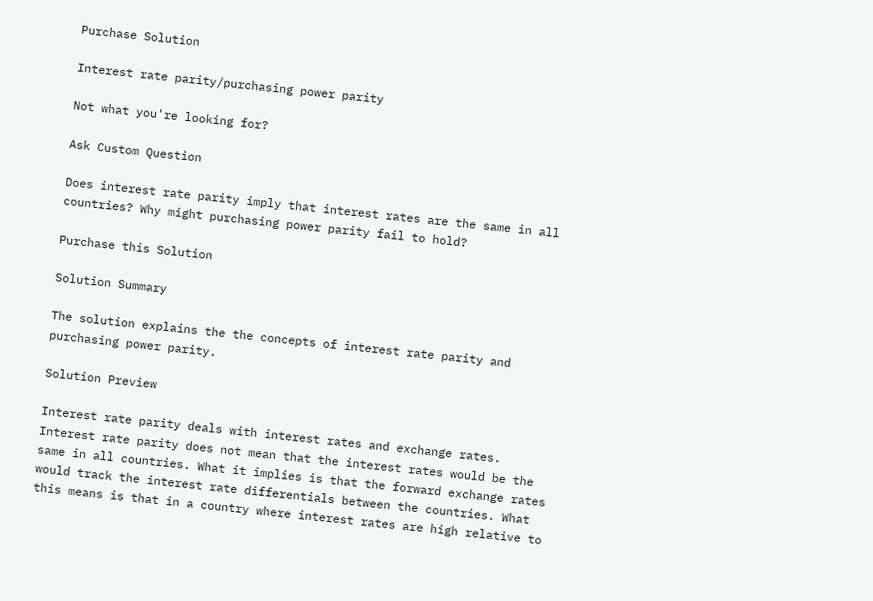Purchase Solution

Interest rate parity/purchasing power parity

Not what you're looking for?

Ask Custom Question

Does interest rate parity imply that interest rates are the same in all countries? Why might purchasing power parity fail to hold?

Purchase this Solution

Solution Summary

The solution explains the the concepts of interest rate parity and purchasing power parity.

Solution Preview

Interest rate parity deals with interest rates and exchange rates. Interest rate parity does not mean that the interest rates would be the same in all countries. What it implies is that the forward exchange rates would track the interest rate differentials between the countries. What this means is that in a country where interest rates are high relative to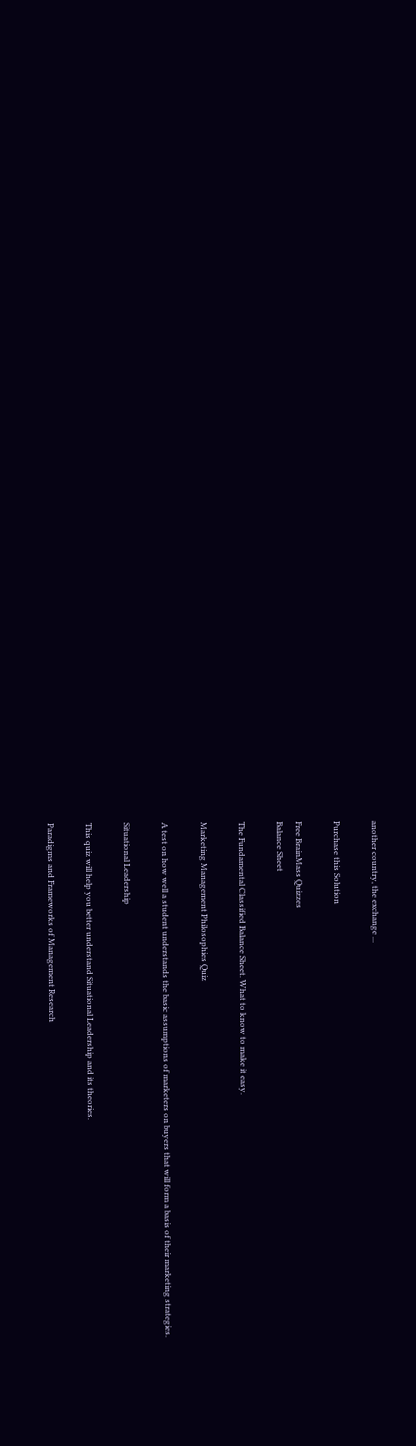another country, the exchange ...

Purchase this Solution

Free BrainMass Quizzes
Balance Sheet

The Fundamental Classified Balance Sheet. What to know to make it easy.

Marketing Management Philosophies Quiz

A test on how well a student understands the basic assumptions of marketers on buyers that will form a basis of their marketing strategies.

Situational Leadership

This quiz will help you better understand Situational Leadership and its theories.

Paradigms and Frameworks of Management Research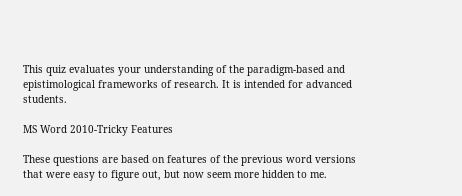This quiz evaluates your understanding of the paradigm-based and epistimological frameworks of research. It is intended for advanced students.

MS Word 2010-Tricky Features

These questions are based on features of the previous word versions that were easy to figure out, but now seem more hidden to me.